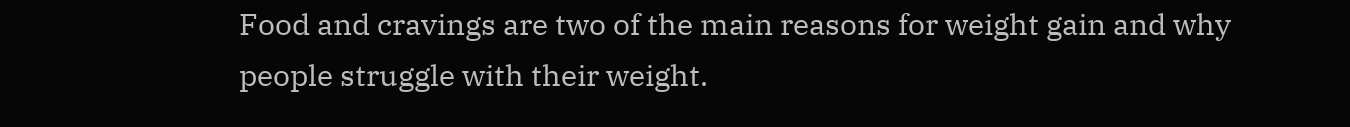Food and cravings are two of the main reasons for weight gain and why people struggle with their weight.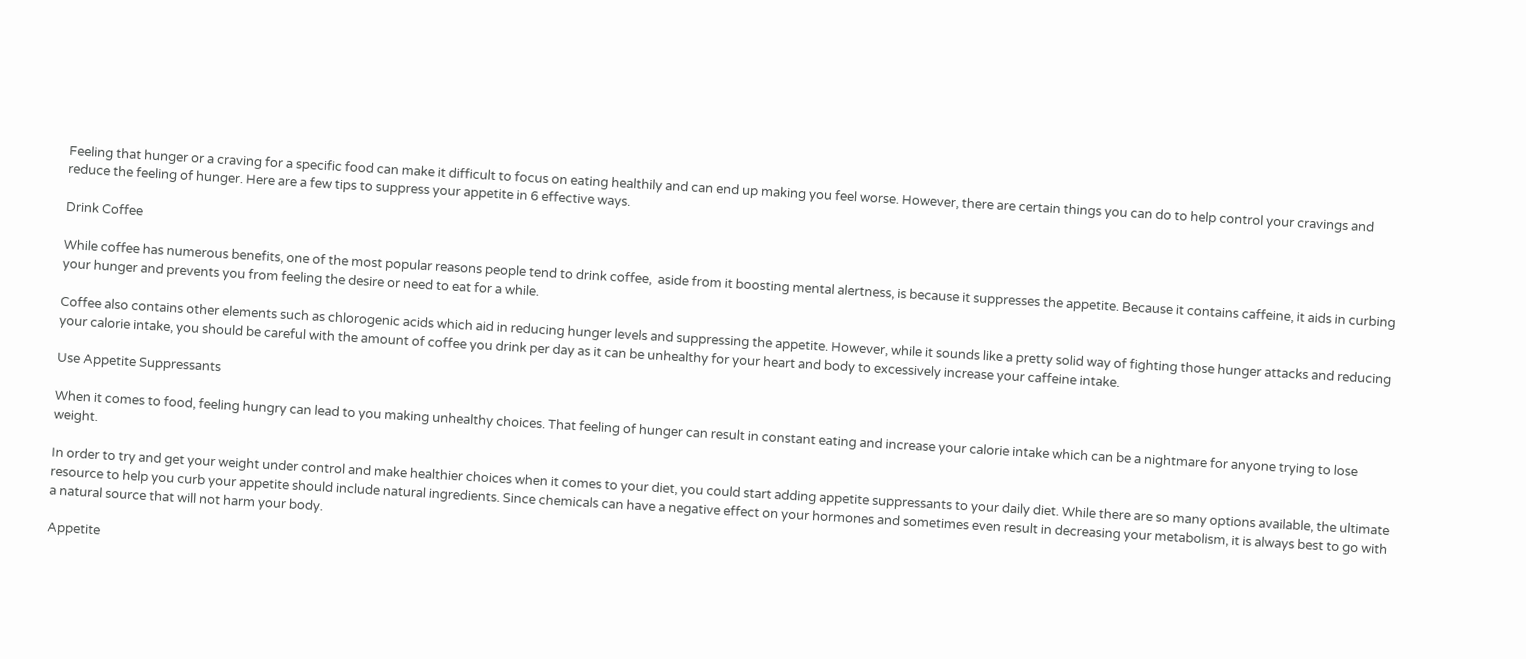Feeling that hunger or a craving for a specific food can make it difficult to focus on eating healthily and can end up making you feel worse. However, there are certain things you can do to help control your cravings and reduce the feeling of hunger. Here are a few tips to suppress your appetite in 6 effective ways.

Drink Coffee

While coffee has numerous benefits, one of the most popular reasons people tend to drink coffee,  aside from it boosting mental alertness, is because it suppresses the appetite. Because it contains caffeine, it aids in curbing your hunger and prevents you from feeling the desire or need to eat for a while.

Coffee also contains other elements such as chlorogenic acids which aid in reducing hunger levels and suppressing the appetite. However, while it sounds like a pretty solid way of fighting those hunger attacks and reducing your calorie intake, you should be careful with the amount of coffee you drink per day as it can be unhealthy for your heart and body to excessively increase your caffeine intake.

Use Appetite Suppressants

When it comes to food, feeling hungry can lead to you making unhealthy choices. That feeling of hunger can result in constant eating and increase your calorie intake which can be a nightmare for anyone trying to lose weight.

In order to try and get your weight under control and make healthier choices when it comes to your diet, you could start adding appetite suppressants to your daily diet. While there are so many options available, the ultimate resource to help you curb your appetite should include natural ingredients. Since chemicals can have a negative effect on your hormones and sometimes even result in decreasing your metabolism, it is always best to go with a natural source that will not harm your body.

Appetite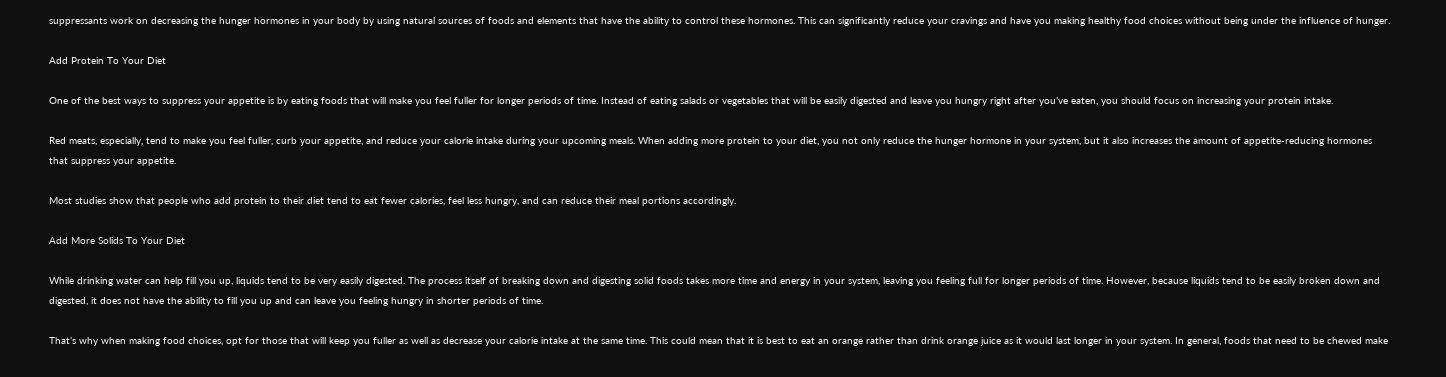suppressants work on decreasing the hunger hormones in your body by using natural sources of foods and elements that have the ability to control these hormones. This can significantly reduce your cravings and have you making healthy food choices without being under the influence of hunger.

Add Protein To Your Diet

One of the best ways to suppress your appetite is by eating foods that will make you feel fuller for longer periods of time. Instead of eating salads or vegetables that will be easily digested and leave you hungry right after you’ve eaten, you should focus on increasing your protein intake.

Red meats, especially, tend to make you feel fuller, curb your appetite, and reduce your calorie intake during your upcoming meals. When adding more protein to your diet, you not only reduce the hunger hormone in your system, but it also increases the amount of appetite-reducing hormones that suppress your appetite.

Most studies show that people who add protein to their diet tend to eat fewer calories, feel less hungry, and can reduce their meal portions accordingly.

Add More Solids To Your Diet

While drinking water can help fill you up, liquids tend to be very easily digested. The process itself of breaking down and digesting solid foods takes more time and energy in your system, leaving you feeling full for longer periods of time. However, because liquids tend to be easily broken down and digested, it does not have the ability to fill you up and can leave you feeling hungry in shorter periods of time.

That’s why when making food choices, opt for those that will keep you fuller as well as decrease your calorie intake at the same time. This could mean that it is best to eat an orange rather than drink orange juice as it would last longer in your system. In general, foods that need to be chewed make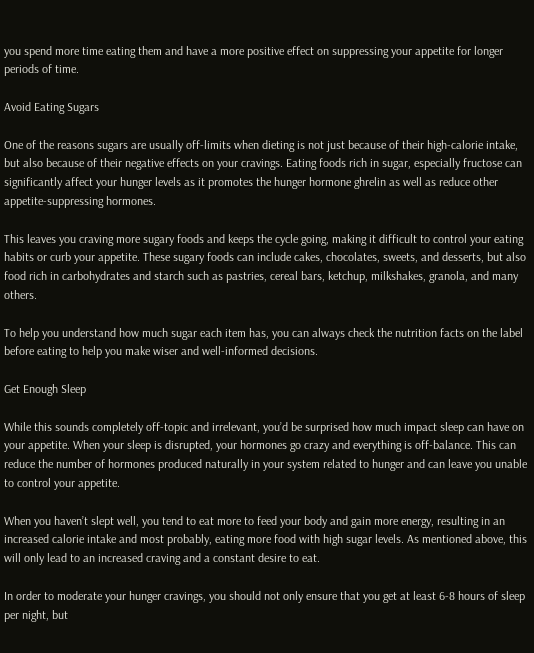you spend more time eating them and have a more positive effect on suppressing your appetite for longer periods of time.

Avoid Eating Sugars

One of the reasons sugars are usually off-limits when dieting is not just because of their high-calorie intake, but also because of their negative effects on your cravings. Eating foods rich in sugar, especially fructose can significantly affect your hunger levels as it promotes the hunger hormone ghrelin as well as reduce other appetite-suppressing hormones.

This leaves you craving more sugary foods and keeps the cycle going, making it difficult to control your eating habits or curb your appetite. These sugary foods can include cakes, chocolates, sweets, and desserts, but also food rich in carbohydrates and starch such as pastries, cereal bars, ketchup, milkshakes, granola, and many others.

To help you understand how much sugar each item has, you can always check the nutrition facts on the label before eating to help you make wiser and well-informed decisions.

Get Enough Sleep

While this sounds completely off-topic and irrelevant, you’d be surprised how much impact sleep can have on your appetite. When your sleep is disrupted, your hormones go crazy and everything is off-balance. This can reduce the number of hormones produced naturally in your system related to hunger and can leave you unable to control your appetite.

When you haven’t slept well, you tend to eat more to feed your body and gain more energy, resulting in an increased calorie intake and most probably, eating more food with high sugar levels. As mentioned above, this will only lead to an increased craving and a constant desire to eat.

In order to moderate your hunger cravings, you should not only ensure that you get at least 6-8 hours of sleep per night, but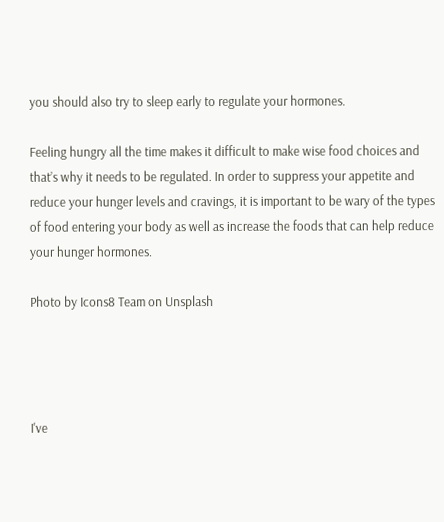you should also try to sleep early to regulate your hormones.

Feeling hungry all the time makes it difficult to make wise food choices and that’s why it needs to be regulated. In order to suppress your appetite and reduce your hunger levels and cravings, it is important to be wary of the types of food entering your body as well as increase the foods that can help reduce your hunger hormones.

Photo by Icons8 Team on Unsplash




I've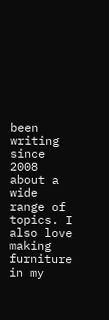been writing since 2008 about a wide range of topics. I also love making furniture in my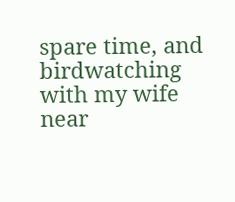spare time, and birdwatching with my wife near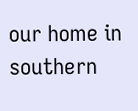our home in southern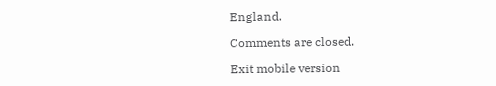England.

Comments are closed.

Exit mobile version